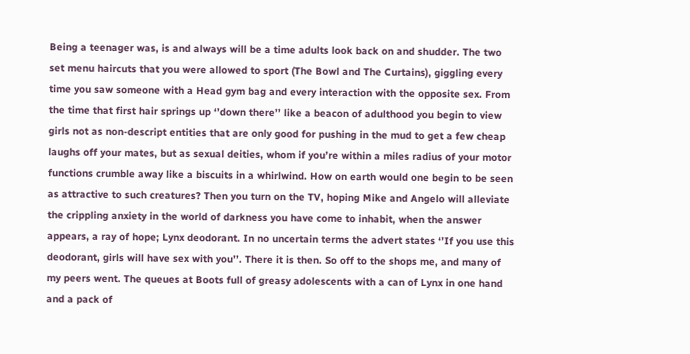Being a teenager was, is and always will be a time adults look back on and shudder. The two set menu haircuts that you were allowed to sport (The Bowl and The Curtains), giggling every time you saw someone with a Head gym bag and every interaction with the opposite sex. From the time that first hair springs up ‘’down there’’ like a beacon of adulthood you begin to view girls not as non-descript entities that are only good for pushing in the mud to get a few cheap laughs off your mates, but as sexual deities, whom if you’re within a miles radius of your motor functions crumble away like a biscuits in a whirlwind. How on earth would one begin to be seen as attractive to such creatures? Then you turn on the TV, hoping Mike and Angelo will alleviate the crippling anxiety in the world of darkness you have come to inhabit, when the answer appears, a ray of hope; Lynx deodorant. In no uncertain terms the advert states ‘’If you use this deodorant, girls will have sex with you’’. There it is then. So off to the shops me, and many of my peers went. The queues at Boots full of greasy adolescents with a can of Lynx in one hand and a pack of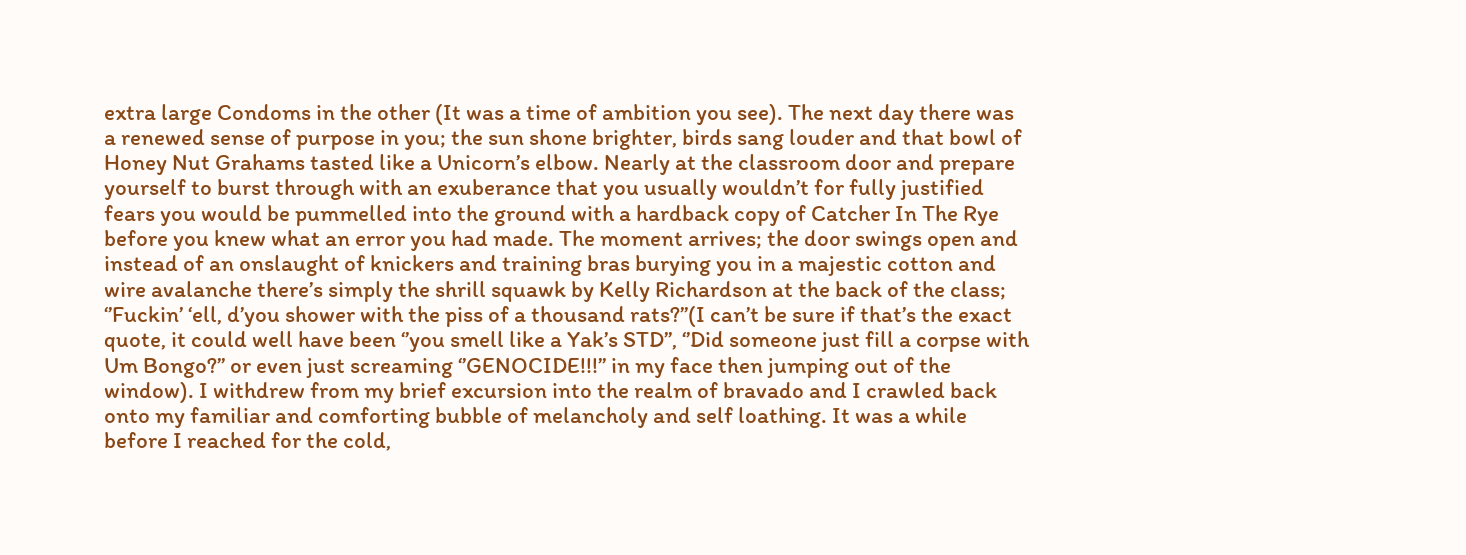extra large Condoms in the other (It was a time of ambition you see). The next day there was a renewed sense of purpose in you; the sun shone brighter, birds sang louder and that bowl of Honey Nut Grahams tasted like a Unicorn’s elbow. Nearly at the classroom door and prepare yourself to burst through with an exuberance that you usually wouldn’t for fully justified fears you would be pummelled into the ground with a hardback copy of Catcher In The Rye before you knew what an error you had made. The moment arrives; the door swings open and instead of an onslaught of knickers and training bras burying you in a majestic cotton and wire avalanche there’s simply the shrill squawk by Kelly Richardson at the back of the class; ‘’Fuckin’ ‘ell, d’you shower with the piss of a thousand rats?’’(I can’t be sure if that’s the exact quote, it could well have been ‘’you smell like a Yak’s STD’’, ‘’Did someone just fill a corpse with Um Bongo?’’ or even just screaming ‘’GENOCIDE!!!’’ in my face then jumping out of the window). I withdrew from my brief excursion into the realm of bravado and I crawled back onto my familiar and comforting bubble of melancholy and self loathing. It was a while before I reached for the cold,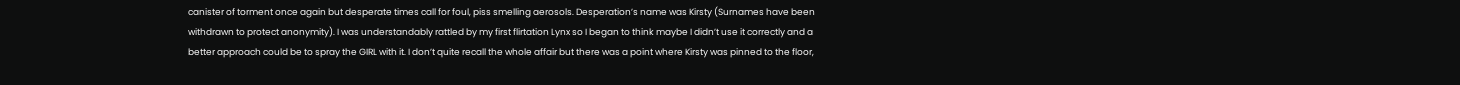canister of torment once again but desperate times call for foul, piss smelling aerosols. Desperation’s name was Kirsty (Surnames have been withdrawn to protect anonymity). I was understandably rattled by my first flirtation Lynx so I began to think maybe I didn’t use it correctly and a better approach could be to spray the GIRL with it. I don’t quite recall the whole affair but there was a point where Kirsty was pinned to the floor,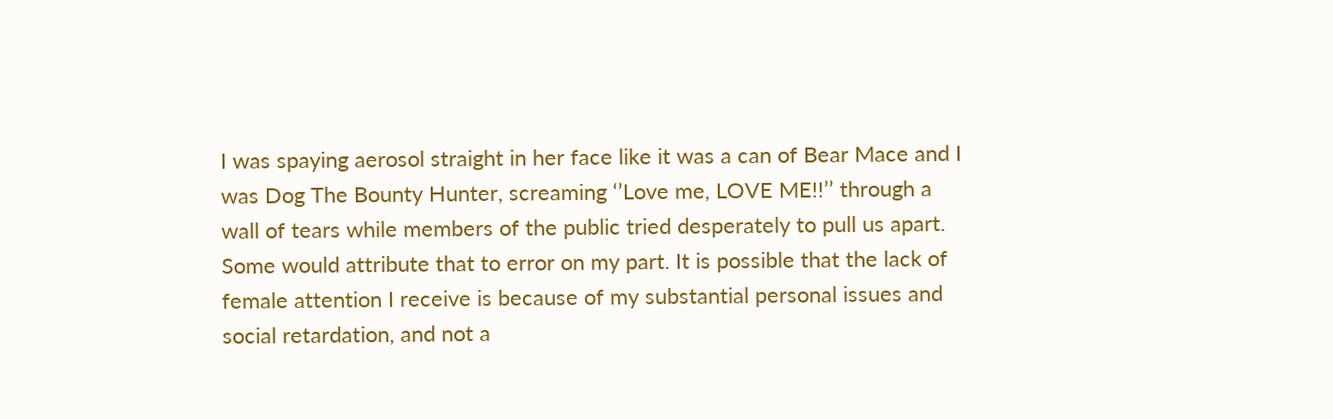I was spaying aerosol straight in her face like it was a can of Bear Mace and I was Dog The Bounty Hunter, screaming ‘’Love me, LOVE ME!!’’ through a wall of tears while members of the public tried desperately to pull us apart. Some would attribute that to error on my part. It is possible that the lack of female attention I receive is because of my substantial personal issues and social retardation, and not a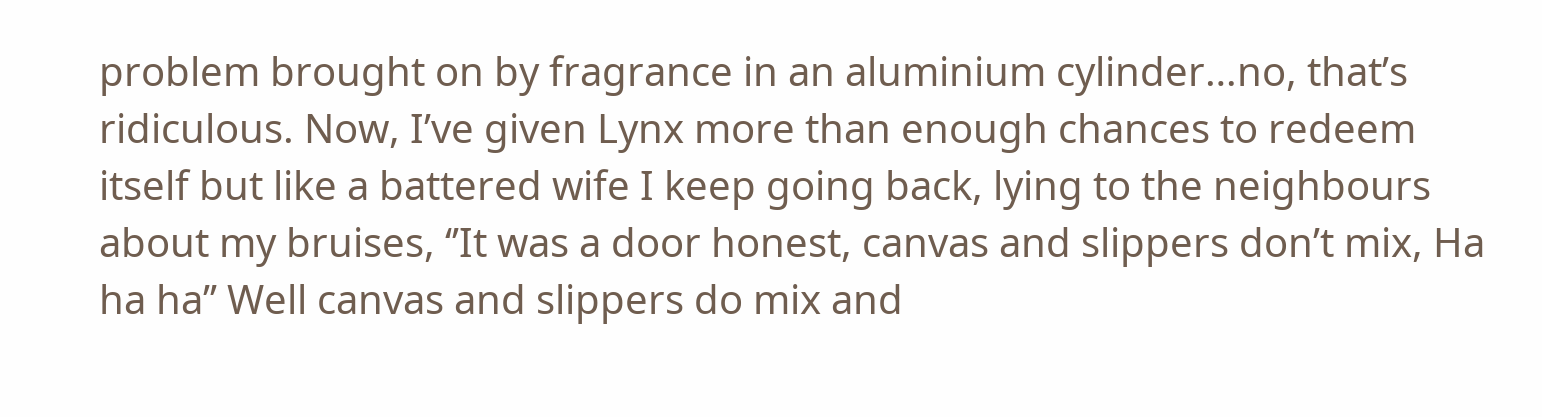problem brought on by fragrance in an aluminium cylinder…no, that’s ridiculous. Now, I’ve given Lynx more than enough chances to redeem itself but like a battered wife I keep going back, lying to the neighbours about my bruises, ‘’It was a door honest, canvas and slippers don’t mix, Ha ha ha’’ Well canvas and slippers do mix and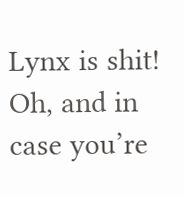Lynx is shit! Oh, and in case you’re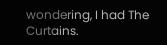wondering, I had The Curtains.